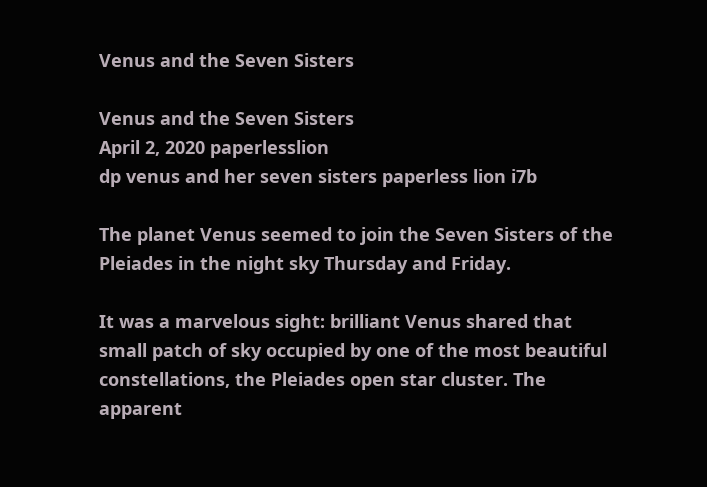Venus and the Seven Sisters

Venus and the Seven Sisters
April 2, 2020 paperlesslion
dp venus and her seven sisters paperless lion i7b

The planet Venus seemed to join the Seven Sisters of the Pleiades in the night sky Thursday and Friday.

It was a marvelous sight: brilliant Venus shared that small patch of sky occupied by one of the most beautiful constellations, the Pleiades open star cluster. The apparent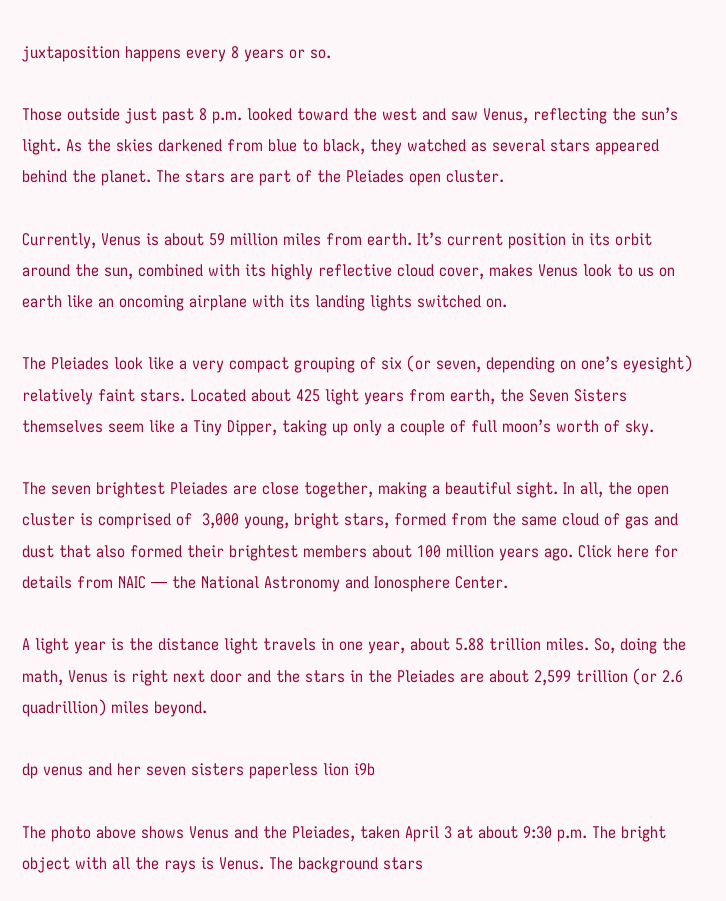juxtaposition happens every 8 years or so.

Those outside just past 8 p.m. looked toward the west and saw Venus, reflecting the sun’s light. As the skies darkened from blue to black, they watched as several stars appeared behind the planet. The stars are part of the Pleiades open cluster.

Currently, Venus is about 59 million miles from earth. It’s current position in its orbit around the sun, combined with its highly reflective cloud cover, makes Venus look to us on earth like an oncoming airplane with its landing lights switched on.

The Pleiades look like a very compact grouping of six (or seven, depending on one’s eyesight) relatively faint stars. Located about 425 light years from earth, the Seven Sisters themselves seem like a Tiny Dipper, taking up only a couple of full moon’s worth of sky.

The seven brightest Pleiades are close together, making a beautiful sight. In all, the open cluster is comprised of  3,000 young, bright stars, formed from the same cloud of gas and dust that also formed their brightest members about 100 million years ago. Click here for details from NAIC — the National Astronomy and Ionosphere Center.

A light year is the distance light travels in one year, about 5.88 trillion miles. So, doing the math, Venus is right next door and the stars in the Pleiades are about 2,599 trillion (or 2.6 quadrillion) miles beyond.

dp venus and her seven sisters paperless lion i9b

The photo above shows Venus and the Pleiades, taken April 3 at about 9:30 p.m. The bright object with all the rays is Venus. The background stars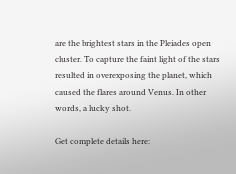are the brightest stars in the Pleiades open cluster. To capture the faint light of the stars resulted in overexposing the planet, which caused the flares around Venus. In other words, a lucky shot.

Get complete details here: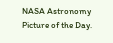NASA Astronomy Picture of the Day.